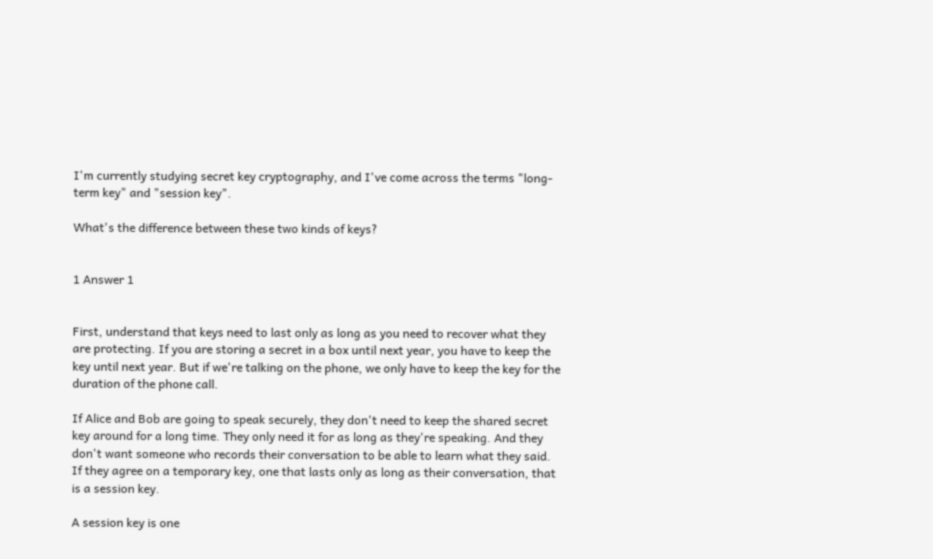I'm currently studying secret key cryptography, and I've come across the terms "long-term key" and "session key".

What's the difference between these two kinds of keys?


1 Answer 1


First, understand that keys need to last only as long as you need to recover what they are protecting. If you are storing a secret in a box until next year, you have to keep the key until next year. But if we're talking on the phone, we only have to keep the key for the duration of the phone call.

If Alice and Bob are going to speak securely, they don't need to keep the shared secret key around for a long time. They only need it for as long as they're speaking. And they don't want someone who records their conversation to be able to learn what they said. If they agree on a temporary key, one that lasts only as long as their conversation, that is a session key.

A session key is one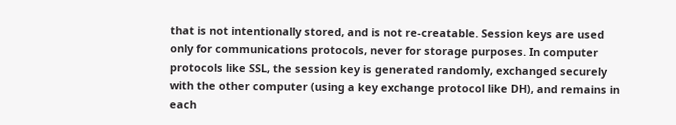that is not intentionally stored, and is not re-creatable. Session keys are used only for communications protocols, never for storage purposes. In computer protocols like SSL, the session key is generated randomly, exchanged securely with the other computer (using a key exchange protocol like DH), and remains in each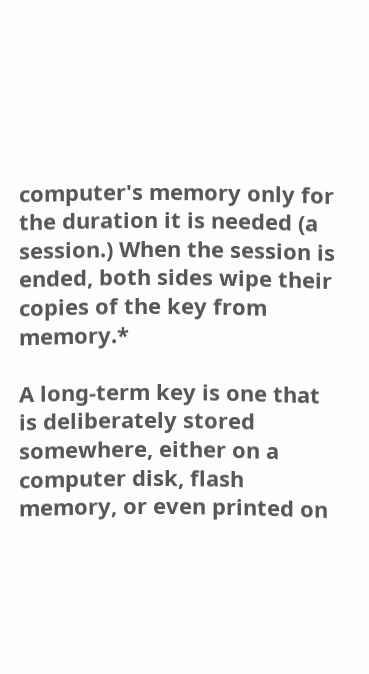computer's memory only for the duration it is needed (a session.) When the session is ended, both sides wipe their copies of the key from memory.*

A long-term key is one that is deliberately stored somewhere, either on a computer disk, flash memory, or even printed on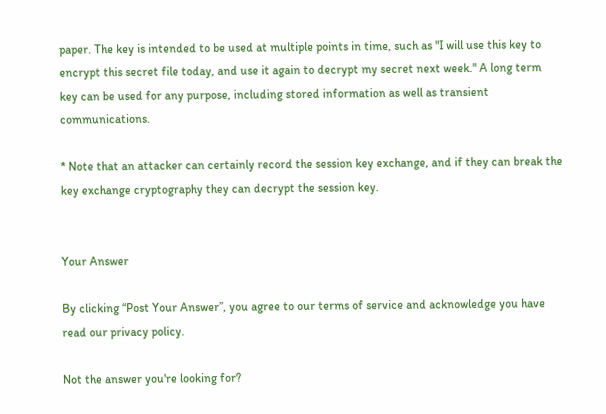paper. The key is intended to be used at multiple points in time, such as "I will use this key to encrypt this secret file today, and use it again to decrypt my secret next week." A long term key can be used for any purpose, including stored information as well as transient communications.

* Note that an attacker can certainly record the session key exchange, and if they can break the key exchange cryptography they can decrypt the session key.


Your Answer

By clicking “Post Your Answer”, you agree to our terms of service and acknowledge you have read our privacy policy.

Not the answer you're looking for?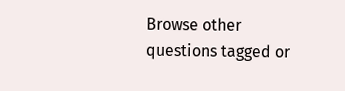Browse other questions tagged or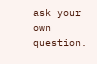ask your own question.